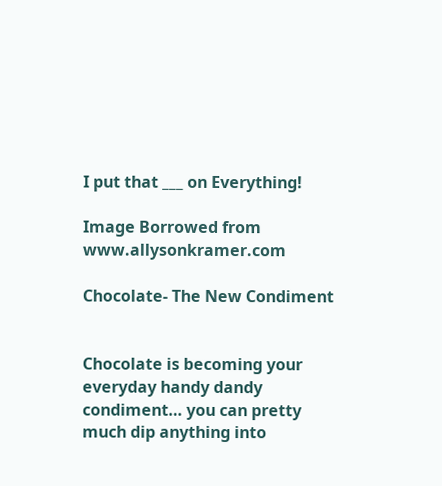I put that ___ on Everything!

Image Borrowed from www.allysonkramer.com

Chocolate- The New Condiment


Chocolate is becoming your everyday handy dandy condiment… you can pretty much dip anything into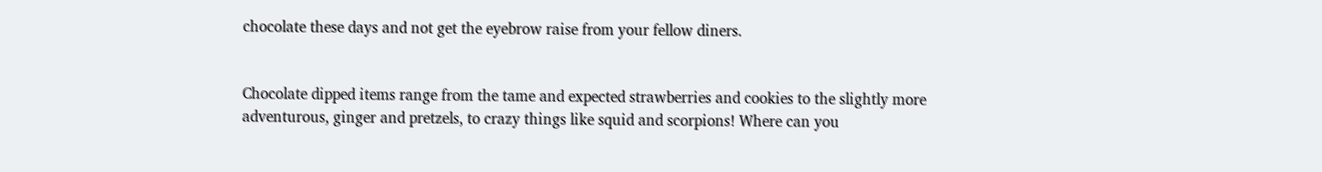chocolate these days and not get the eyebrow raise from your fellow diners.


Chocolate dipped items range from the tame and expected strawberries and cookies to the slightly more adventurous, ginger and pretzels, to crazy things like squid and scorpions! Where can you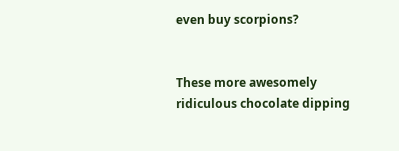even buy scorpions?


These more awesomely ridiculous chocolate dipping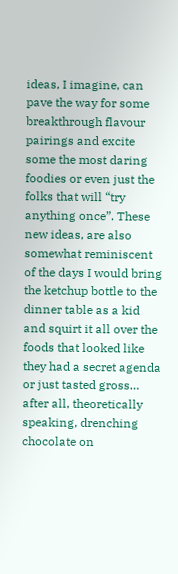ideas, I imagine, can pave the way for some breakthrough flavour pairings and excite some the most daring foodies or even just the folks that will “try anything once”. These new ideas, are also somewhat reminiscent of the days I would bring the ketchup bottle to the dinner table as a kid and squirt it all over the foods that looked like they had a secret agenda or just tasted gross… after all, theoretically speaking, drenching chocolate on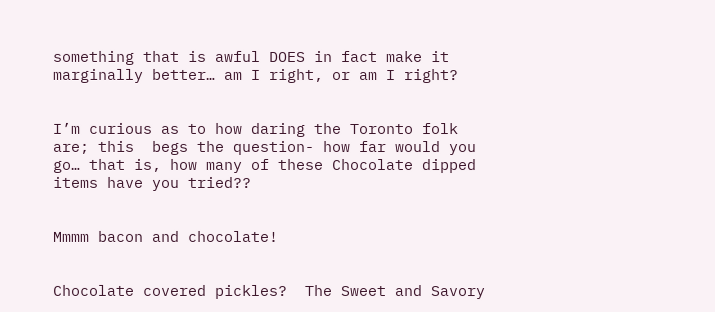something that is awful DOES in fact make it marginally better… am I right, or am I right?


I’m curious as to how daring the Toronto folk are; this  begs the question- how far would you go… that is, how many of these Chocolate dipped items have you tried??


Mmmm bacon and chocolate!


Chocolate covered pickles?  The Sweet and Savory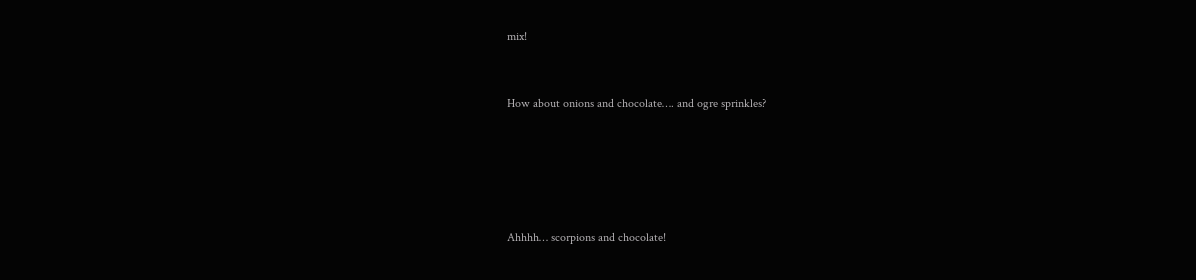mix!


How about onions and chocolate…. and ogre sprinkles?





Ahhhh… scorpions and chocolate!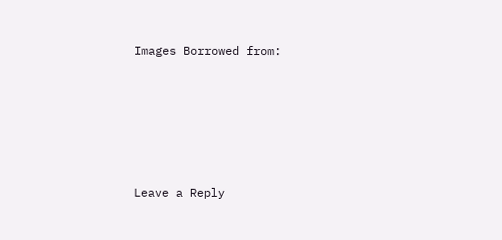Images Borrowed from:






Leave a Reply